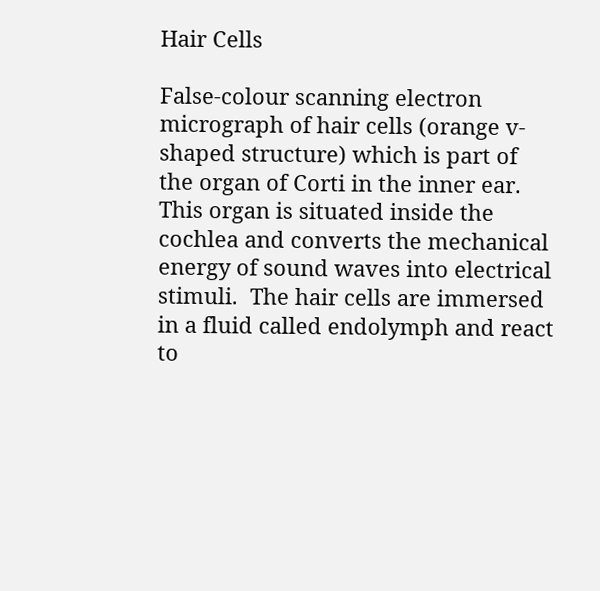Hair Cells

False-colour scanning electron micrograph of hair cells (orange v-shaped structure) which is part of the organ of Corti in the inner ear.  This organ is situated inside the cochlea and converts the mechanical energy of sound waves into electrical stimuli.  The hair cells are immersed in a fluid called endolymph and react to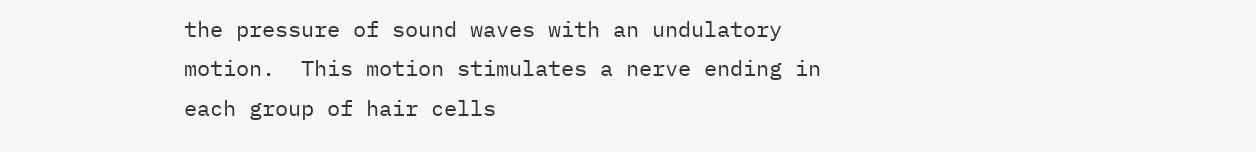the pressure of sound waves with an undulatory motion.  This motion stimulates a nerve ending in each group of hair cells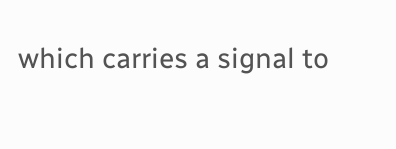which carries a signal to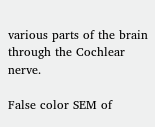various parts of the brain through the Cochlear nerve.

False color SEM of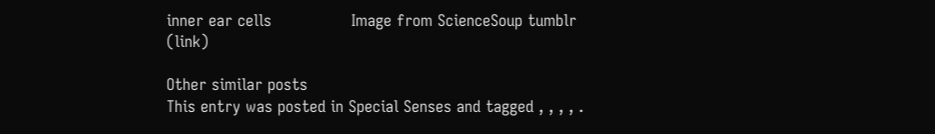inner ear cells                Image from ScienceSoup tumblr (link)

Other similar posts
This entry was posted in Special Senses and tagged , , , , .